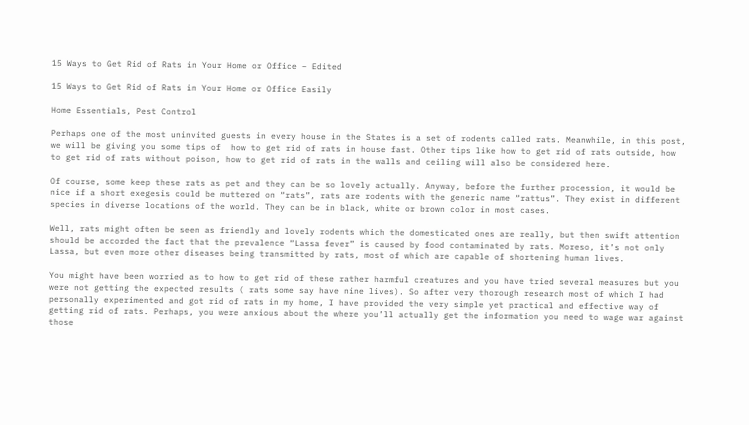15 Ways to Get Rid of Rats in Your Home or Office – Edited

15 Ways to Get Rid of Rats in Your Home or Office Easily

Home Essentials, Pest Control

Perhaps one of the most uninvited guests in every house in the States is a set of rodents called rats. Meanwhile, in this post, we will be giving you some tips of  how to get rid of rats in house fast. Other tips like how to get rid of rats outside, how to get rid of rats without poison, how to get rid of rats in the walls and ceiling will also be considered here.

Of course, some keep these rats as pet and they can be so lovely actually. Anyway, before the further procession, it would be nice if a short exegesis could be muttered on “rats”, rats are rodents with the generic name “rattus”. They exist in different species in diverse locations of the world. They can be in black, white or brown color in most cases.

Well, rats might often be seen as friendly and lovely rodents which the domesticated ones are really, but then swift attention should be accorded the fact that the prevalence “Lassa fever” is caused by food contaminated by rats. Moreso, it’s not only Lassa, but even more other diseases being transmitted by rats, most of which are capable of shortening human lives.

You might have been worried as to how to get rid of these rather harmful creatures and you have tried several measures but you were not getting the expected results ( rats some say have nine lives). So after very thorough research most of which I had personally experimented and got rid of rats in my home, I have provided the very simple yet practical and effective way of getting rid of rats. Perhaps, you were anxious about the where you’ll actually get the information you need to wage war against those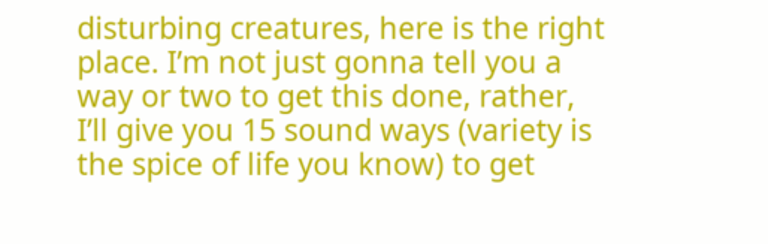disturbing creatures, here is the right place. I’m not just gonna tell you a way or two to get this done, rather, I’ll give you 15 sound ways (variety is the spice of life you know) to get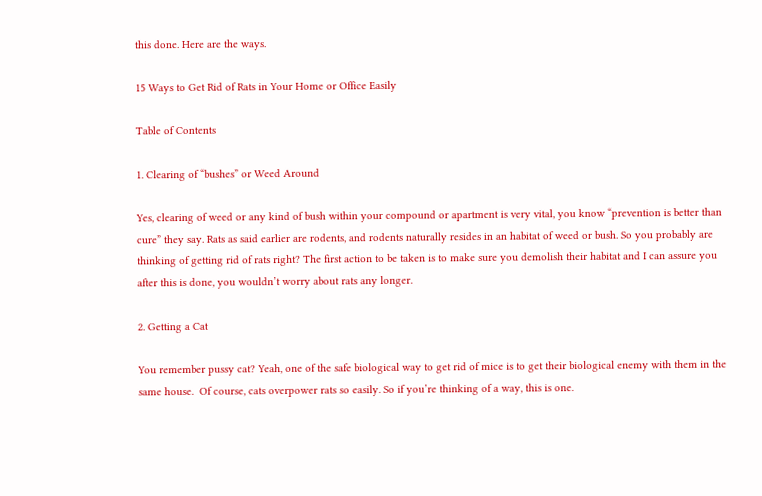this done. Here are the ways.

15 Ways to Get Rid of Rats in Your Home or Office Easily

Table of Contents

1. Clearing of “bushes” or Weed Around

Yes, clearing of weed or any kind of bush within your compound or apartment is very vital, you know “prevention is better than cure” they say. Rats as said earlier are rodents, and rodents naturally resides in an habitat of weed or bush. So you probably are thinking of getting rid of rats right? The first action to be taken is to make sure you demolish their habitat and I can assure you after this is done, you wouldn’t worry about rats any longer.

2. Getting a Cat

You remember pussy cat? Yeah, one of the safe biological way to get rid of mice is to get their biological enemy with them in the same house.  Of course, cats overpower rats so easily. So if you’re thinking of a way, this is one.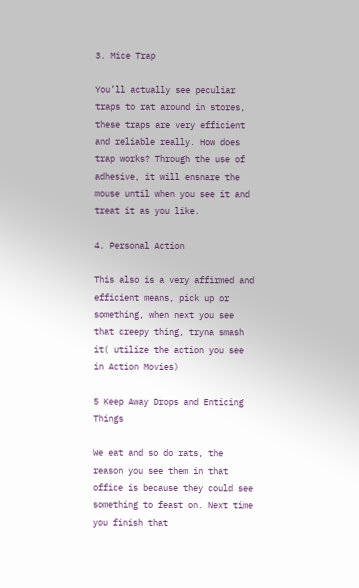3. Mice Trap

You’ll actually see peculiar traps to rat around in stores, these traps are very efficient and reliable really. How does trap works? Through the use of adhesive, it will ensnare the mouse until when you see it and treat it as you like.

4. Personal Action

This also is a very affirmed and efficient means, pick up or something, when next you see that creepy thing, tryna smash it( utilize the action you see in Action Movies)

5 Keep Away Drops and Enticing Things

We eat and so do rats, the reason you see them in that office is because they could see something to feast on. Next time you finish that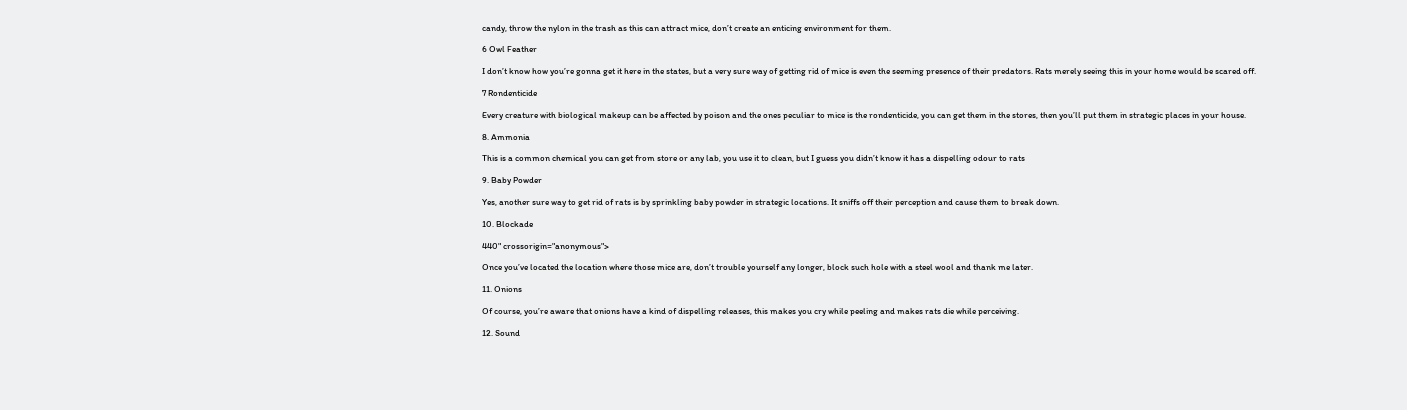candy, throw the nylon in the trash as this can attract mice, don’t create an enticing environment for them.

6 Owl Feather

I don’t know how you’re gonna get it here in the states, but a very sure way of getting rid of mice is even the seeming presence of their predators. Rats merely seeing this in your home would be scared off.

7 Rondenticide

Every creature with biological makeup can be affected by poison and the ones peculiar to mice is the rondenticide, you can get them in the stores, then you’ll put them in strategic places in your house.

8. Ammonia

This is a common chemical you can get from store or any lab, you use it to clean, but I guess you didn’t know it has a dispelling odour to rats

9. Baby Powder

Yes, another sure way to get rid of rats is by sprinkling baby powder in strategic locations. It sniffs off their perception and cause them to break down.

10. Blockade

440" crossorigin="anonymous">

Once you’ve located the location where those mice are, don’t trouble yourself any longer, block such hole with a steel wool and thank me later.

11. Onions

Of course, you’re aware that onions have a kind of dispelling releases, this makes you cry while peeling and makes rats die while perceiving.

12. Sound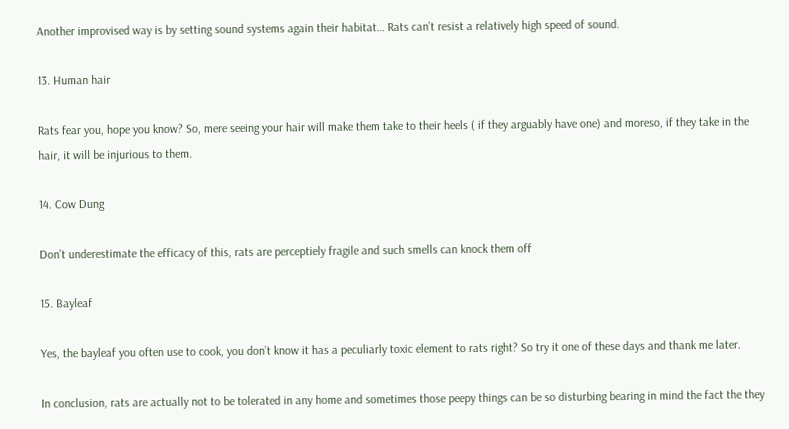Another improvised way is by setting sound systems again their habitat… Rats can’t resist a relatively high speed of sound.

13. Human hair

Rats fear you, hope you know? So, mere seeing your hair will make them take to their heels ( if they arguably have one) and moreso, if they take in the hair, it will be injurious to them.

14. Cow Dung

Don’t underestimate the efficacy of this, rats are perceptiely fragile and such smells can knock them off

15. Bayleaf

Yes, the bayleaf you often use to cook, you don’t know it has a peculiarly toxic element to rats right? So try it one of these days and thank me later.

In conclusion, rats are actually not to be tolerated in any home and sometimes those peepy things can be so disturbing bearing in mind the fact the they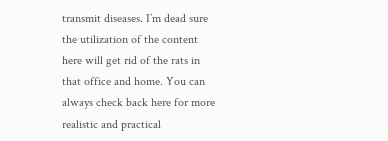transmit diseases. I’m dead sure the utilization of the content here will get rid of the rats in that office and home. You can always check back here for more realistic and practical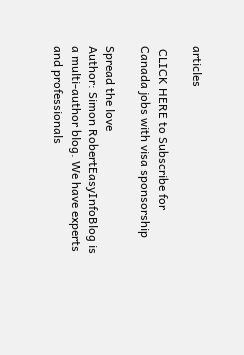articles

 CLICK HERE to Subscribe for Canada jobs with visa sponsorship

Spread the love
Author: Simon RobertEasyInfoBlog is a multi-author blog. We have experts and professionals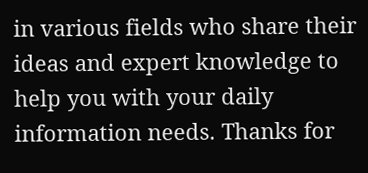in various fields who share their ideas and expert knowledge to help you with your daily information needs. Thanks for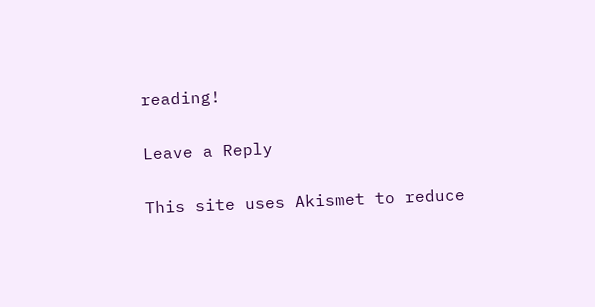reading!

Leave a Reply

This site uses Akismet to reduce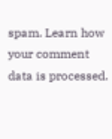spam. Learn how your comment data is processed.